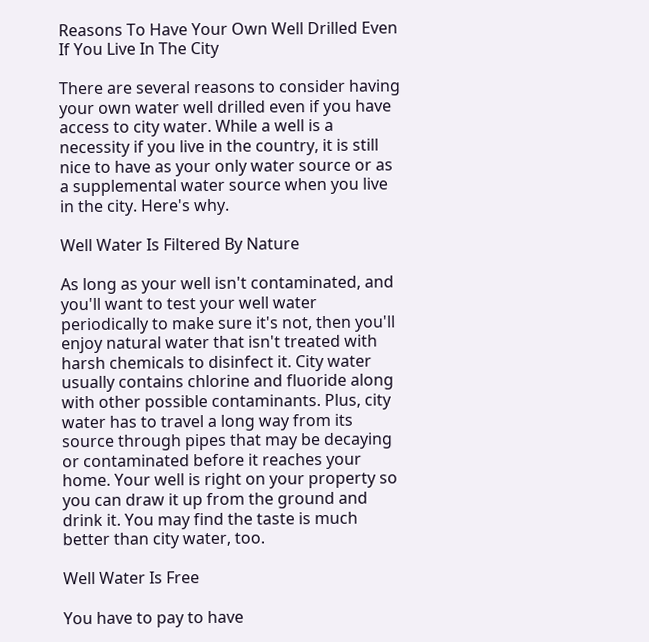Reasons To Have Your Own Well Drilled Even If You Live In The City

There are several reasons to consider having your own water well drilled even if you have access to city water. While a well is a necessity if you live in the country, it is still nice to have as your only water source or as a supplemental water source when you live in the city. Here's why.

Well Water Is Filtered By Nature

As long as your well isn't contaminated, and you'll want to test your well water periodically to make sure it's not, then you'll enjoy natural water that isn't treated with harsh chemicals to disinfect it. City water usually contains chlorine and fluoride along with other possible contaminants. Plus, city water has to travel a long way from its source through pipes that may be decaying or contaminated before it reaches your home. Your well is right on your property so you can draw it up from the ground and drink it. You may find the taste is much better than city water, too.

Well Water Is Free

You have to pay to have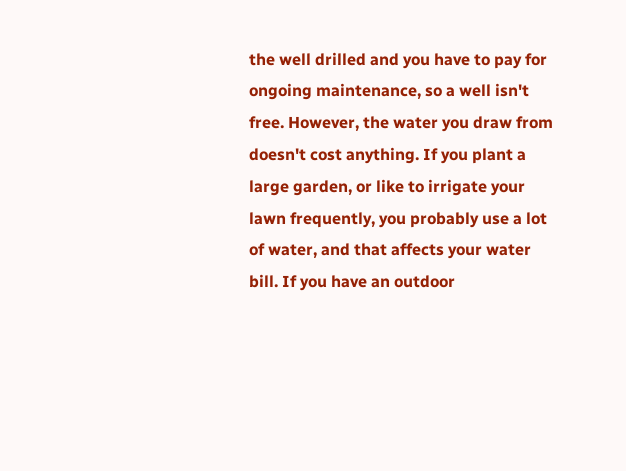the well drilled and you have to pay for ongoing maintenance, so a well isn't free. However, the water you draw from doesn't cost anything. If you plant a large garden, or like to irrigate your lawn frequently, you probably use a lot of water, and that affects your water bill. If you have an outdoor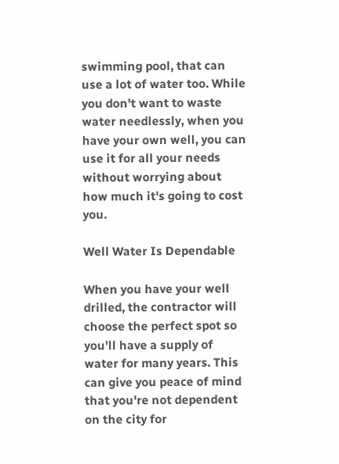swimming pool, that can use a lot of water too. While you don't want to waste water needlessly, when you have your own well, you can use it for all your needs without worrying about how much it's going to cost you.

Well Water Is Dependable

When you have your well drilled, the contractor will choose the perfect spot so you'll have a supply of water for many years. This can give you peace of mind that you're not dependent on the city for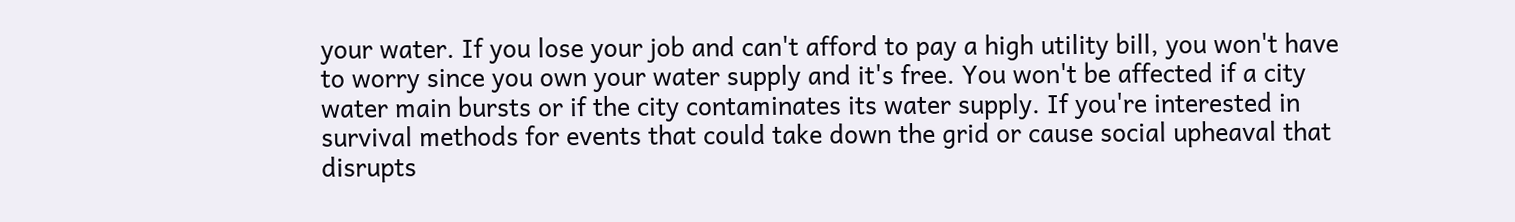your water. If you lose your job and can't afford to pay a high utility bill, you won't have to worry since you own your water supply and it's free. You won't be affected if a city water main bursts or if the city contaminates its water supply. If you're interested in survival methods for events that could take down the grid or cause social upheaval that disrupts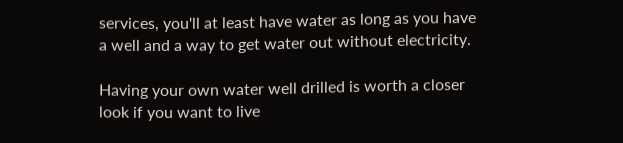services, you'll at least have water as long as you have a well and a way to get water out without electricity.

Having your own water well drilled is worth a closer look if you want to live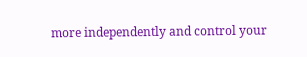more independently and control your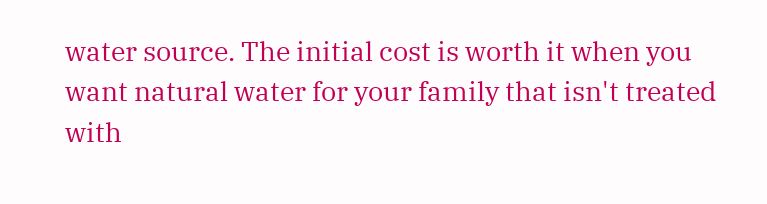water source. The initial cost is worth it when you want natural water for your family that isn't treated with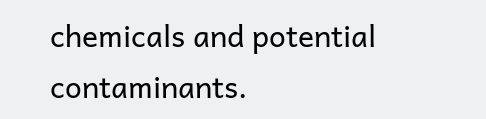chemicals and potential contaminants.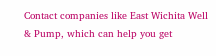Contact companies like East Wichita Well & Pump, which can help you get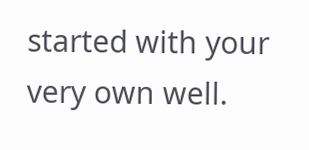started with your very own well.